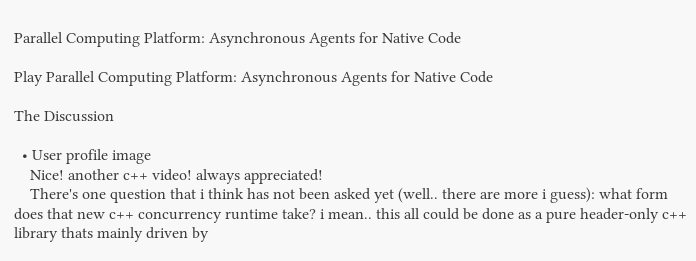Parallel Computing Platform: Asynchronous Agents for Native Code

Play Parallel Computing Platform: Asynchronous Agents for Native Code

The Discussion

  • User profile image
    Nice! another c++ video! always appreciated!
    There's one question that i think has not been asked yet (well.. there are more i guess): what form does that new c++ concurrency runtime take? i mean.. this all could be done as a pure header-only c++ library thats mainly driven by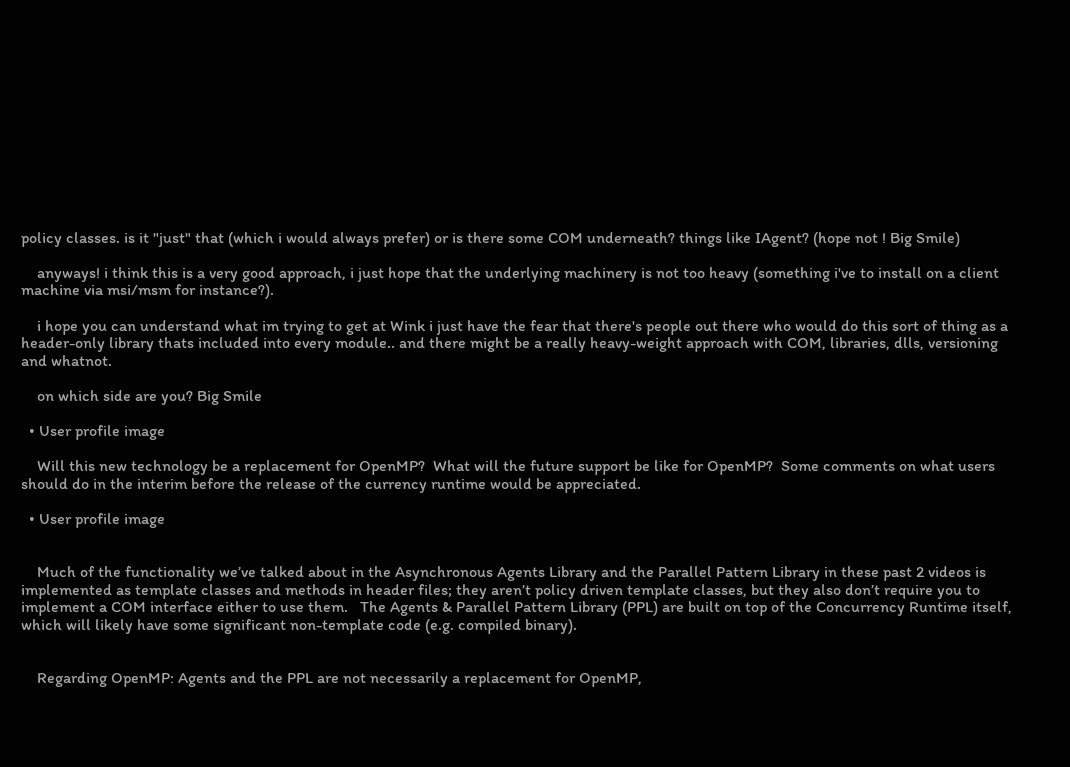policy classes. is it "just" that (which i would always prefer) or is there some COM underneath? things like IAgent? (hope not ! Big Smile)

    anyways! i think this is a very good approach, i just hope that the underlying machinery is not too heavy (something i've to install on a client machine via msi/msm for instance?).

    i hope you can understand what im trying to get at Wink i just have the fear that there's people out there who would do this sort of thing as a header-only library thats included into every module.. and there might be a really heavy-weight approach with COM, libraries, dlls, versioning and whatnot.

    on which side are you? Big Smile

  • User profile image

    Will this new technology be a replacement for OpenMP?  What will the future support be like for OpenMP?  Some comments on what users should do in the interim before the release of the currency runtime would be appreciated.

  • User profile image


    Much of the functionality we’ve talked about in the Asynchronous Agents Library and the Parallel Pattern Library in these past 2 videos is implemented as template classes and methods in header files; they aren’t policy driven template classes, but they also don’t require you to implement a COM interface either to use them.   The Agents & Parallel Pattern Library (PPL) are built on top of the Concurrency Runtime itself, which will likely have some significant non-template code (e.g. compiled binary).


    Regarding OpenMP: Agents and the PPL are not necessarily a replacement for OpenMP,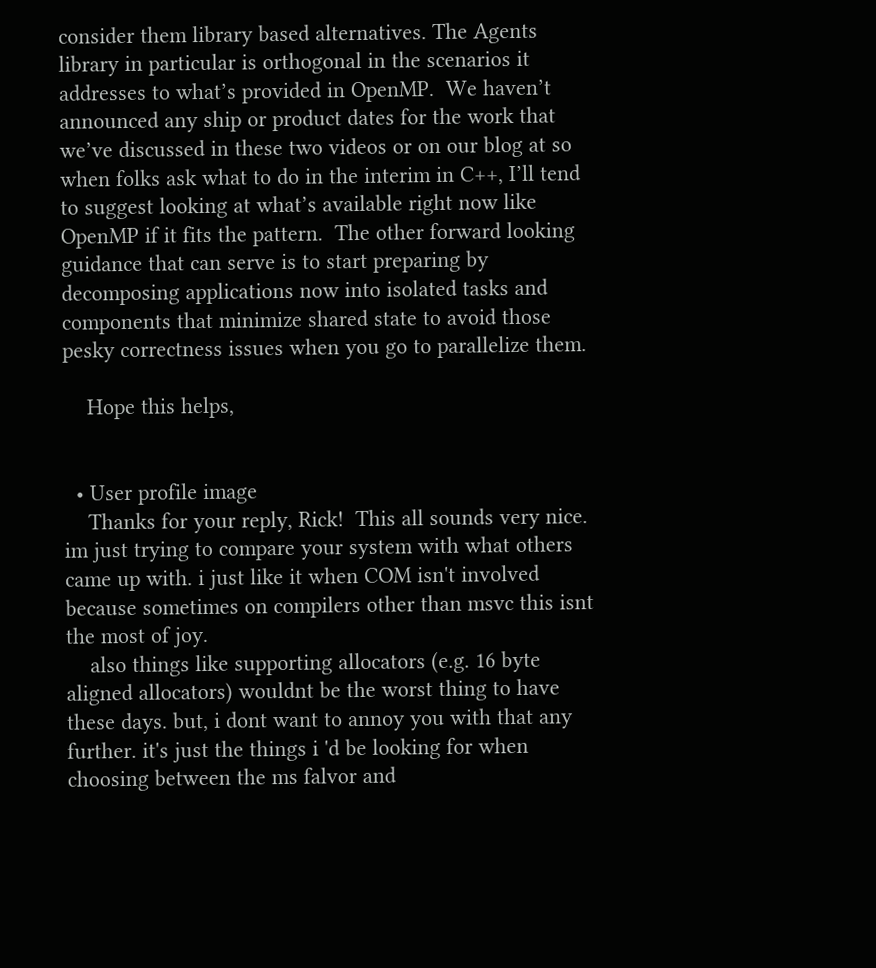consider them library based alternatives. The Agents library in particular is orthogonal in the scenarios it addresses to what’s provided in OpenMP.  We haven’t announced any ship or product dates for the work that we’ve discussed in these two videos or on our blog at so when folks ask what to do in the interim in C++, I’ll tend to suggest looking at what’s available right now like OpenMP if it fits the pattern.  The other forward looking guidance that can serve is to start preparing by decomposing applications now into isolated tasks and components that minimize shared state to avoid those pesky correctness issues when you go to parallelize them.

    Hope this helps,


  • User profile image
    Thanks for your reply, Rick!  This all sounds very nice. im just trying to compare your system with what others came up with. i just like it when COM isn't involved because sometimes on compilers other than msvc this isnt the most of joy.
    also things like supporting allocators (e.g. 16 byte aligned allocators) wouldnt be the worst thing to have these days. but, i dont want to annoy you with that any further. it's just the things i 'd be looking for when choosing between the ms falvor and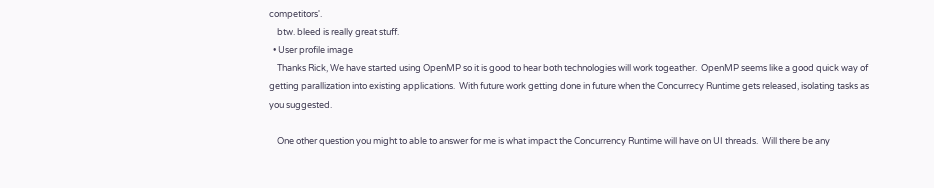competitors'.
    btw. bleed is really great stuff.
  • User profile image
    Thanks Rick, We have started using OpenMP so it is good to hear both technologies will work togeather.  OpenMP seems like a good quick way of getting parallization into existing applications.  With future work getting done in future when the Concurrecy Runtime gets released, isolating tasks as you suggested.

    One other question you might to able to answer for me is what impact the Concurrency Runtime will have on UI threads.  Will there be any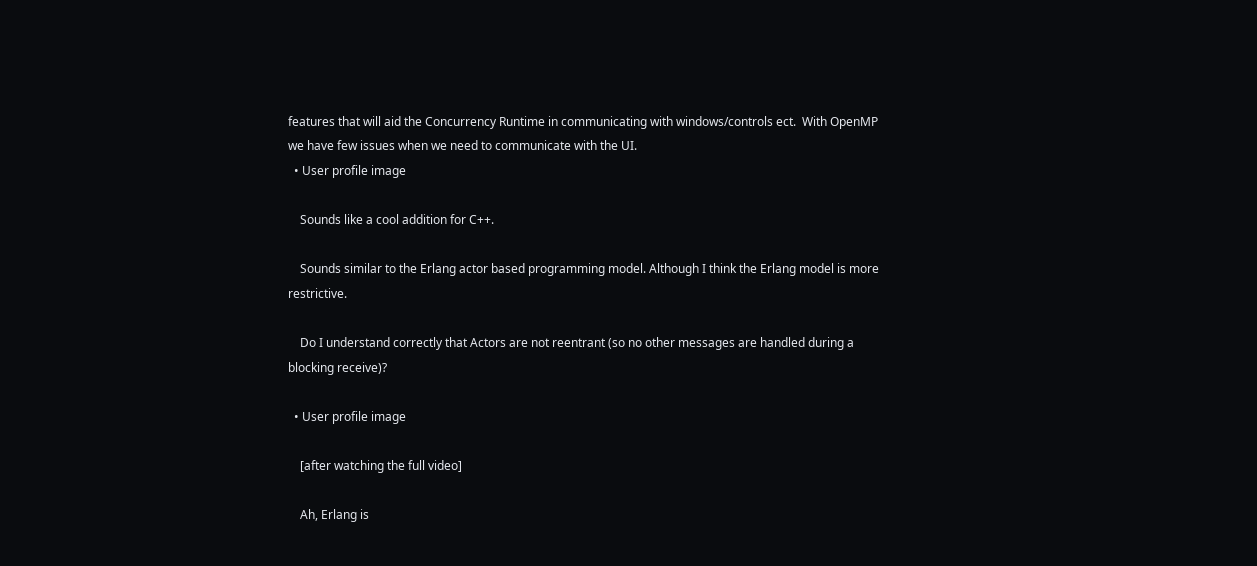features that will aid the Concurrency Runtime in communicating with windows/controls ect.  With OpenMP we have few issues when we need to communicate with the UI.
  • User profile image

    Sounds like a cool addition for C++.

    Sounds similar to the Erlang actor based programming model. Although I think the Erlang model is more restrictive.

    Do I understand correctly that Actors are not reentrant (so no other messages are handled during a blocking receive)?

  • User profile image

    [after watching the full video]

    Ah, Erlang is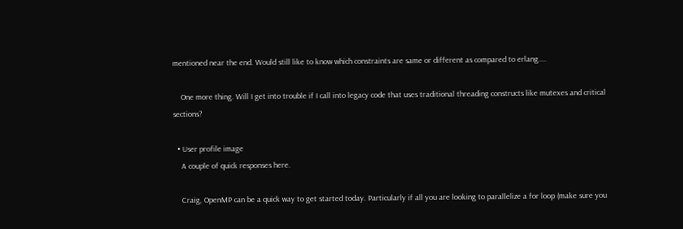mentioned near the end. Would still like to know which constraints are same or different as compared to erlang....

    One more thing. Will I get into trouble if I call into legacy code that uses traditional threading constructs like mutexes and critical sections?

  • User profile image
    A couple of quick responses here.

    Craig, OpenMP can be a quick way to get started today. Particularly if all you are looking to parallelize a for loop (make sure you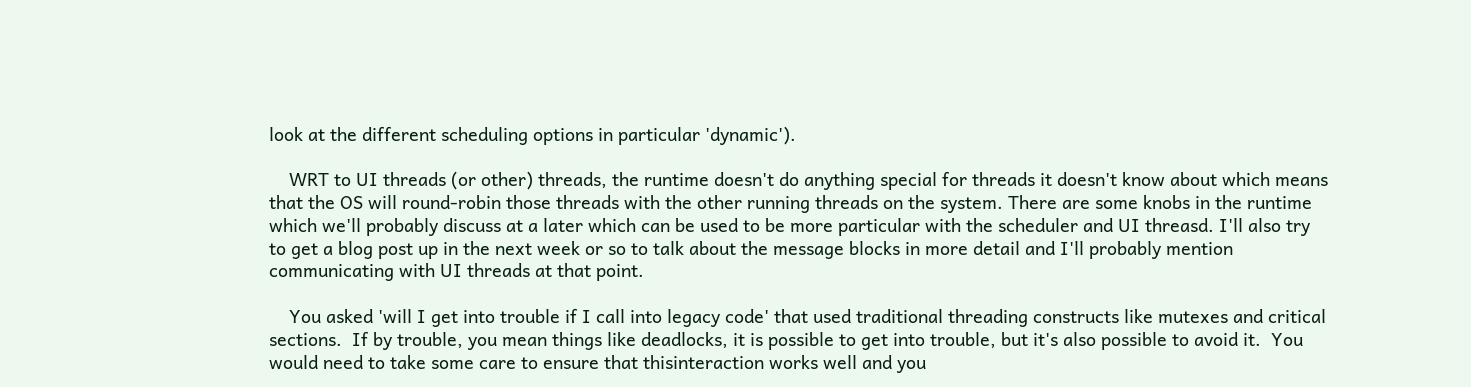look at the different scheduling options in particular 'dynamic').

    WRT to UI threads (or other) threads, the runtime doesn't do anything special for threads it doesn't know about which means that the OS will round-robin those threads with the other running threads on the system. There are some knobs in the runtime which we'll probably discuss at a later which can be used to be more particular with the scheduler and UI threasd. I'll also try to get a blog post up in the next week or so to talk about the message blocks in more detail and I'll probably mention communicating with UI threads at that point.

    You asked 'will I get into trouble if I call into legacy code' that used traditional threading constructs like mutexes and critical sections.  If by trouble, you mean things like deadlocks, it is possible to get into trouble, but it's also possible to avoid it.  You would need to take some care to ensure that thisinteraction works well and you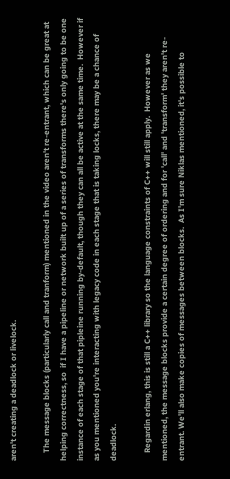aren't creating a deadlock or livelock.

    The message blocks (particularly call and tranform) mentioned in the video aren't re-entrant, which can be great at helping correctness, so  if I have a pipeline or network built up of a series of transforms there's only going to be one instance of each stage of that pipleine running by-default, though they can all be active at the same time.  However if as you mentioned you're interacting with legacy code in each stage that is taking locks, there may be a chance of deadlock.

    Regardin erlang, this is still a C++ library so the language constraints of C++ will still apply.  However as we mentioned, the message blocks provide a certain degree of ordering and for 'call' and 'transform' they aren't re-entrant. We'll also make copies of messages between blocks.  As I'm sure Niklas mentioned, it's possible to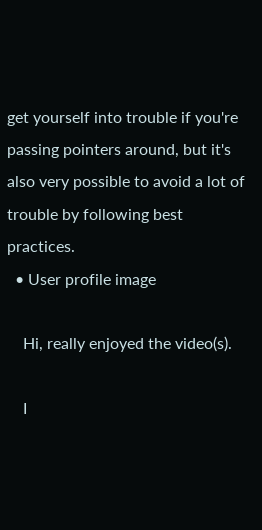get yourself into trouble if you're passing pointers around, but it's also very possible to avoid a lot of trouble by following best practices.
  • User profile image

    Hi, really enjoyed the video(s).

    I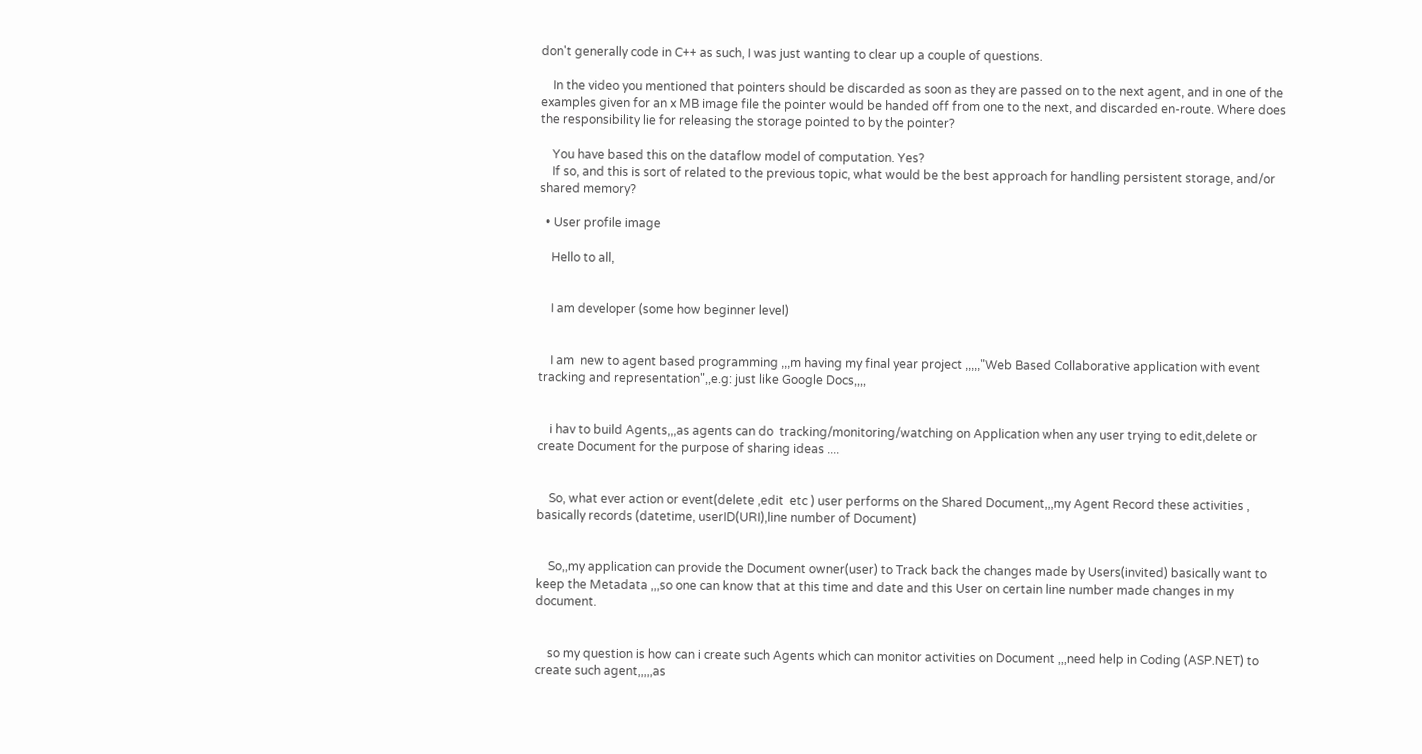don't generally code in C++ as such, I was just wanting to clear up a couple of questions.

    In the video you mentioned that pointers should be discarded as soon as they are passed on to the next agent, and in one of the examples given for an x MB image file the pointer would be handed off from one to the next, and discarded en-route. Where does the responsibility lie for releasing the storage pointed to by the pointer?

    You have based this on the dataflow model of computation. Yes?
    If so, and this is sort of related to the previous topic, what would be the best approach for handling persistent storage, and/or shared memory?

  • User profile image

    Hello to all,


    I am developer (some how beginner level)


    I am  new to agent based programming ,,,m having my final year project ,,,,,"Web Based Collaborative application with event tracking and representation",,e.g: just like Google Docs,,,,


    i hav to build Agents,,,as agents can do  tracking/monitoring/watching on Application when any user trying to edit,delete or create Document for the purpose of sharing ideas ....


    So, what ever action or event(delete ,edit  etc ) user performs on the Shared Document,,,my Agent Record these activities , basically records (datetime, userID(URI),line number of Document)


    So,,my application can provide the Document owner(user) to Track back the changes made by Users(invited) basically want to keep the Metadata ,,,so one can know that at this time and date and this User on certain line number made changes in my document.


    so my question is how can i create such Agents which can monitor activities on Document ,,,need help in Coding (ASP.NET) to create such agent,,,,,as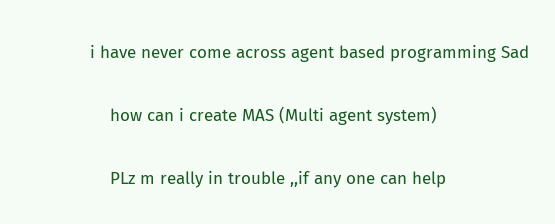i have never come across agent based programming Sad


    how can i create MAS (Multi agent system)


    PLz m really in trouble ,,if any one can help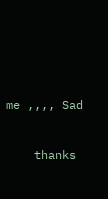me ,,,, Sad


    thanks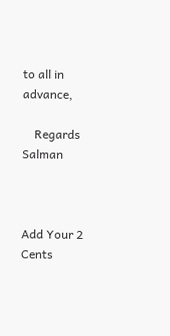to all in advance,

    Regards Salman



Add Your 2 Cents